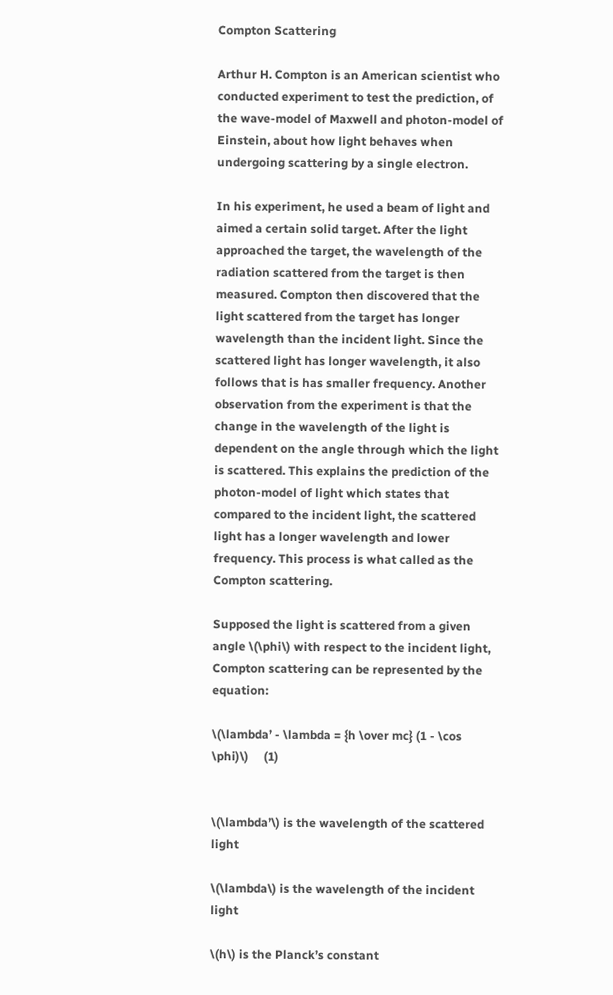Compton Scattering

Arthur H. Compton is an American scientist who conducted experiment to test the prediction, of the wave-model of Maxwell and photon-model of Einstein, about how light behaves when undergoing scattering by a single electron.

In his experiment, he used a beam of light and aimed a certain solid target. After the light approached the target, the wavelength of the radiation scattered from the target is then measured. Compton then discovered that the light scattered from the target has longer wavelength than the incident light. Since the scattered light has longer wavelength, it also follows that is has smaller frequency. Another observation from the experiment is that the change in the wavelength of the light is dependent on the angle through which the light is scattered. This explains the prediction of the photon-model of light which states that compared to the incident light, the scattered light has a longer wavelength and lower frequency. This process is what called as the Compton scattering.

Supposed the light is scattered from a given angle \(\phi\) with respect to the incident light, Compton scattering can be represented by the equation:

\(\lambda’ - \lambda = {h \over mc} (1 - \cos \phi)\)     (1)


\(\lambda’\) is the wavelength of the scattered light

\(\lambda\) is the wavelength of the incident light

\(h\) is the Planck’s constant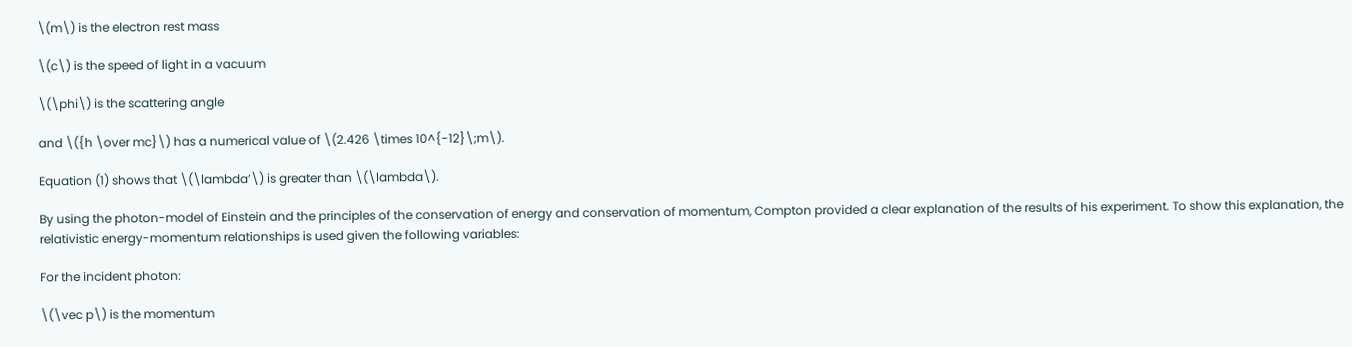\(m\) is the electron rest mass

\(c\) is the speed of light in a vacuum

\(\phi\) is the scattering angle

and \({h \over mc}\) has a numerical value of \(2.426 \times 10^{-12}\;m\).

Equation (1) shows that \(\lambda’\) is greater than \(\lambda\).

By using the photon-model of Einstein and the principles of the conservation of energy and conservation of momentum, Compton provided a clear explanation of the results of his experiment. To show this explanation, the relativistic energy-momentum relationships is used given the following variables:

For the incident photon:

\(\vec p\) is the momentum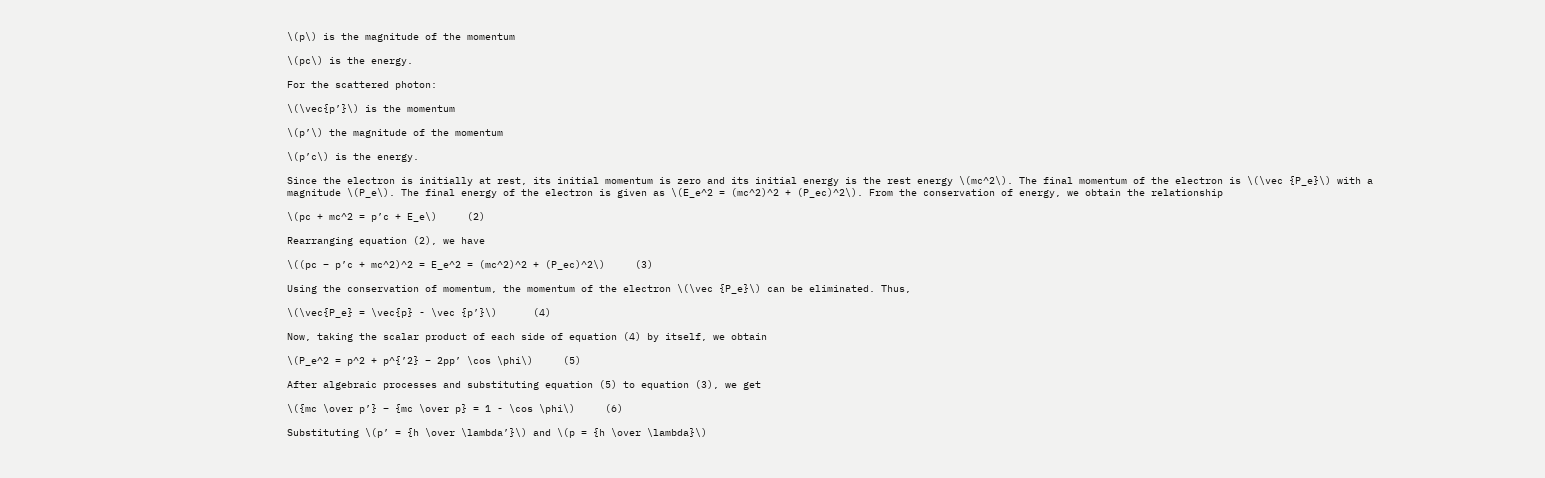\(p\) is the magnitude of the momentum

\(pc\) is the energy.

For the scattered photon:

\(\vec{p’}\) is the momentum

\(p’\) the magnitude of the momentum

\(p’c\) is the energy.

Since the electron is initially at rest, its initial momentum is zero and its initial energy is the rest energy \(mc^2\). The final momentum of the electron is \(\vec {P_e}\) with a magnitude \(P_e\). The final energy of the electron is given as \(E_e^2 = (mc^2)^2 + (P_ec)^2\). From the conservation of energy, we obtain the relationship

\(pc + mc^2 = p’c + E_e\)     (2)

Rearranging equation (2), we have

\((pc – p’c + mc^2)^2 = E_e^2 = (mc^2)^2 + (P_ec)^2\)     (3)

Using the conservation of momentum, the momentum of the electron \(\vec {P_e}\) can be eliminated. Thus,

\(\vec{P_e} = \vec{p} - \vec {p’}\)      (4)

Now, taking the scalar product of each side of equation (4) by itself, we obtain

\(P_e^2 = p^2 + p^{’2} – 2pp’ \cos \phi\)     (5)

After algebraic processes and substituting equation (5) to equation (3), we get

\({mc \over p’} – {mc \over p} = 1 - \cos \phi\)     (6)

Substituting \(p’ = {h \over \lambda’}\) and \(p = {h \over \lambda}\)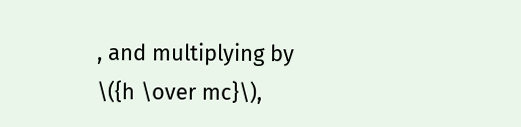, and multiplying by \({h \over mc}\),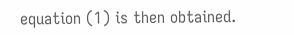equation (1) is then obtained.